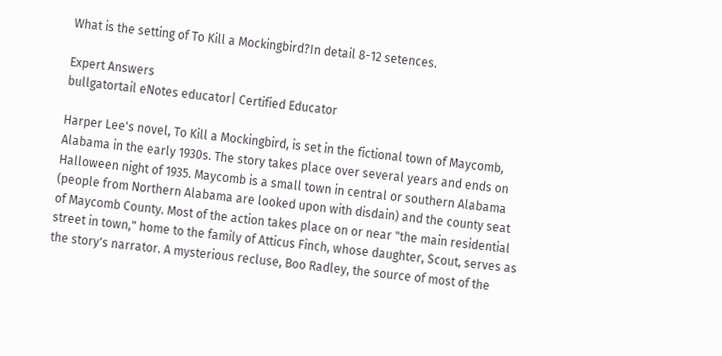What is the setting of To Kill a Mockingbird?In detail 8-12 setences.

Expert Answers
bullgatortail eNotes educator| Certified Educator

Harper Lee's novel, To Kill a Mockingbird, is set in the fictional town of Maycomb, Alabama in the early 1930s. The story takes place over several years and ends on Halloween night of 1935. Maycomb is a small town in central or southern Alabama (people from Northern Alabama are looked upon with disdain) and the county seat of Maycomb County. Most of the action takes place on or near "the main residential street in town," home to the family of Atticus Finch, whose daughter, Scout, serves as the story's narrator. A mysterious recluse, Boo Radley, the source of most of the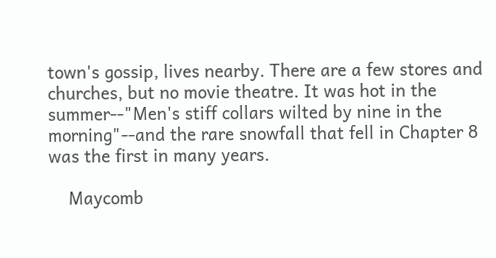town's gossip, lives nearby. There are a few stores and churches, but no movie theatre. It was hot in the summer--"Men's stiff collars wilted by nine in the morning"--and the rare snowfall that fell in Chapter 8 was the first in many years.

    Maycomb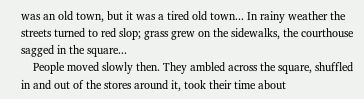was an old town, but it was a tired old town... In rainy weather the streets turned to red slop; grass grew on the sidewalks, the courthouse sagged in the square...
    People moved slowly then. They ambled across the square, shuffled in and out of the stores around it, took their time about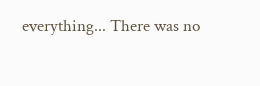everything... There was no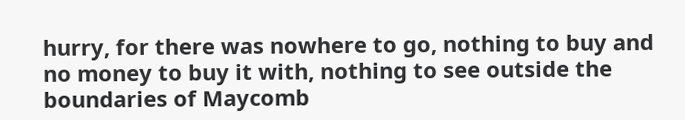hurry, for there was nowhere to go, nothing to buy and no money to buy it with, nothing to see outside the boundaries of Maycomb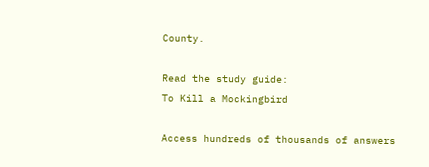County.

Read the study guide:
To Kill a Mockingbird

Access hundreds of thousands of answers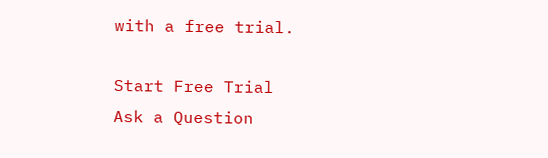with a free trial.

Start Free Trial
Ask a Question